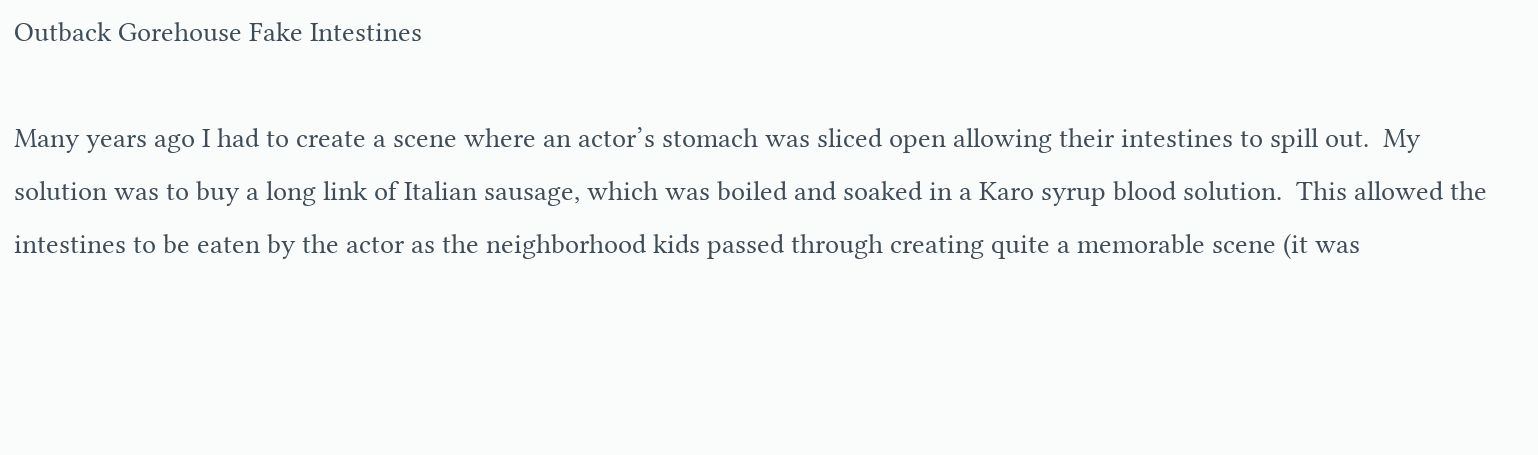Outback Gorehouse Fake Intestines

Many years ago I had to create a scene where an actor’s stomach was sliced open allowing their intestines to spill out.  My solution was to buy a long link of Italian sausage, which was boiled and soaked in a Karo syrup blood solution.  This allowed the intestines to be eaten by the actor as the neighborhood kids passed through creating quite a memorable scene (it was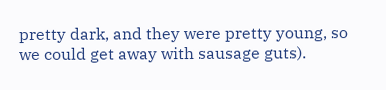pretty dark, and they were pretty young, so we could get away with sausage guts).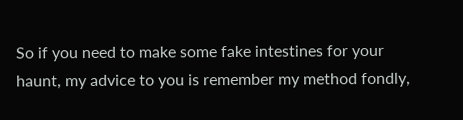So if you need to make some fake intestines for your haunt, my advice to you is remember my method fondly,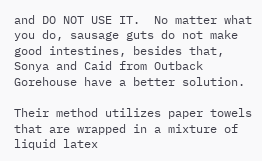and DO NOT USE IT.  No matter what you do, sausage guts do not make good intestines, besides that, Sonya and Caid from Outback Gorehouse have a better solution.

Their method utilizes paper towels that are wrapped in a mixture of liquid latex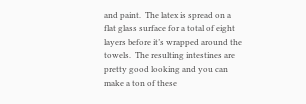and paint.  The latex is spread on a flat glass surface for a total of eight layers before it’s wrapped around the towels.  The resulting intestines are pretty good looking and you can make a ton of these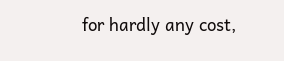for hardly any cost,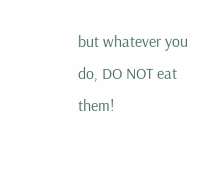but whatever you do, DO NOT eat them!